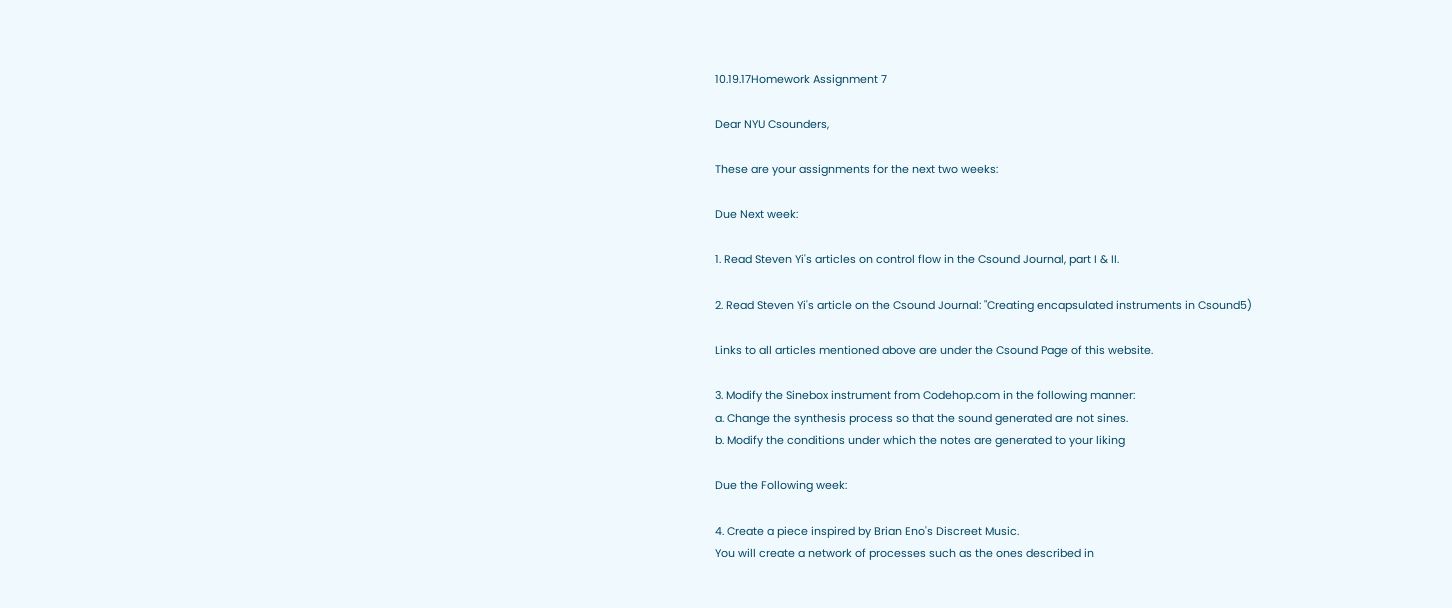10.19.17Homework Assignment 7

Dear NYU Csounders,

These are your assignments for the next two weeks:

Due Next week:

1. Read Steven Yi's articles on control flow in the Csound Journal, part I & II.

2. Read Steven Yi's article on the Csound Journal: "Creating encapsulated instruments in Csound5)

Links to all articles mentioned above are under the Csound Page of this website.

3. Modify the Sinebox instrument from Codehop.com in the following manner:
a. Change the synthesis process so that the sound generated are not sines.
b. Modify the conditions under which the notes are generated to your liking

Due the Following week:

4. Create a piece inspired by Brian Eno's Discreet Music.
You will create a network of processes such as the ones described in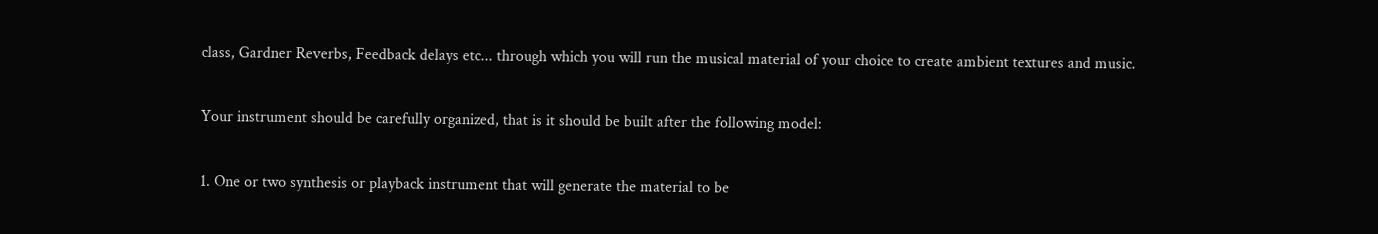class, Gardner Reverbs, Feedback delays etc... through which you will run the musical material of your choice to create ambient textures and music.

Your instrument should be carefully organized, that is it should be built after the following model:

1. One or two synthesis or playback instrument that will generate the material to be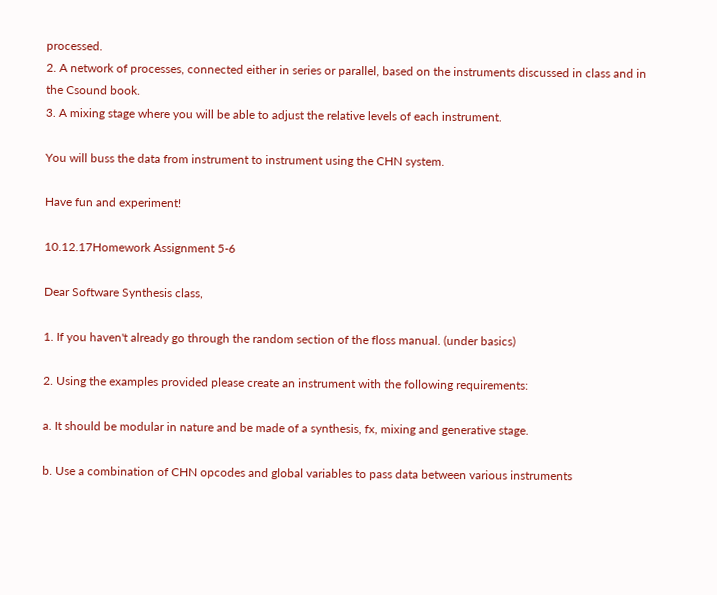processed.
2. A network of processes, connected either in series or parallel, based on the instruments discussed in class and in the Csound book.
3. A mixing stage where you will be able to adjust the relative levels of each instrument.

You will buss the data from instrument to instrument using the CHN system.

Have fun and experiment!

10.12.17Homework Assignment 5-6

Dear Software Synthesis class,

1. If you haven't already go through the random section of the floss manual. (under basics)

2. Using the examples provided please create an instrument with the following requirements:

a. It should be modular in nature and be made of a synthesis, fx, mixing and generative stage.

b. Use a combination of CHN opcodes and global variables to pass data between various instruments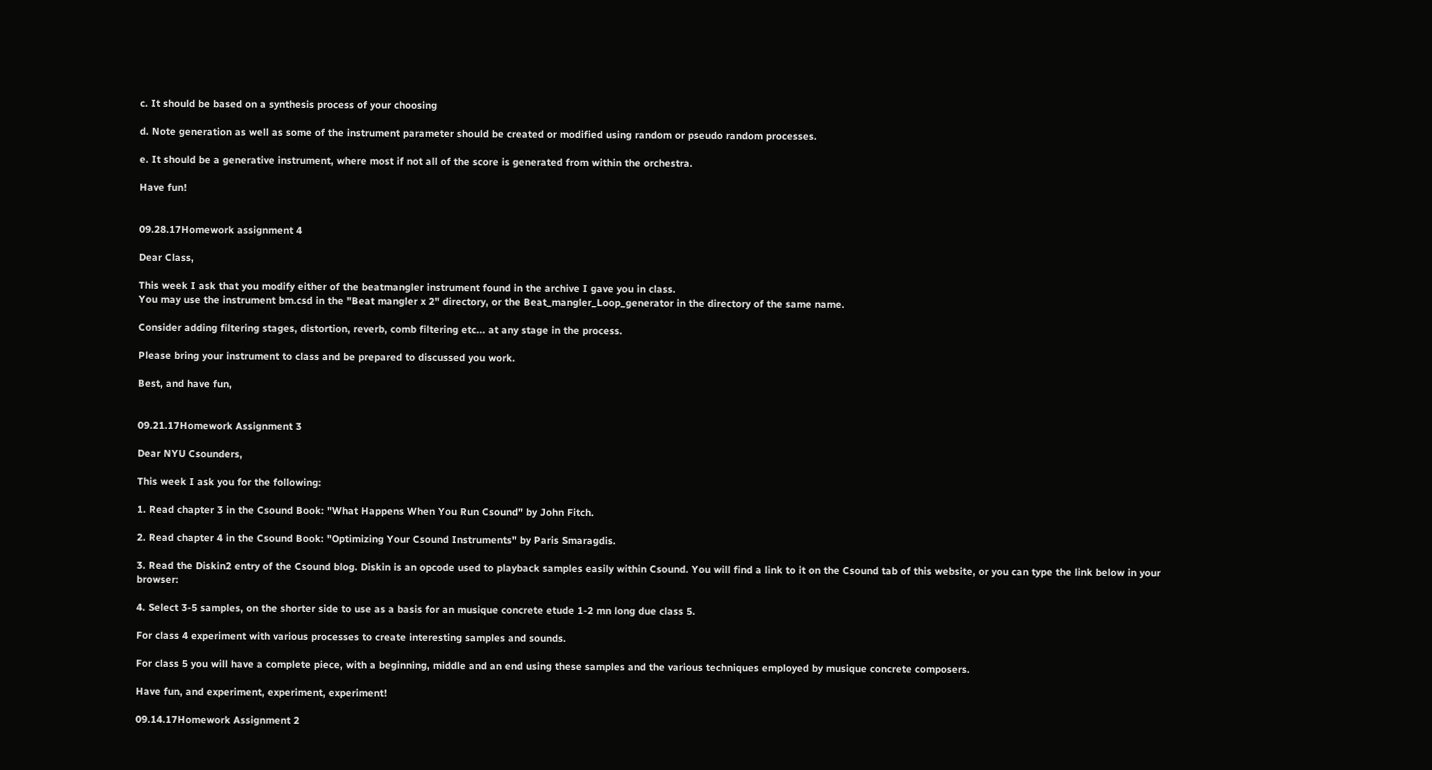c. It should be based on a synthesis process of your choosing

d. Note generation as well as some of the instrument parameter should be created or modified using random or pseudo random processes.

e. It should be a generative instrument, where most if not all of the score is generated from within the orchestra.

Have fun!


09.28.17Homework assignment 4

Dear Class,

This week I ask that you modify either of the beatmangler instrument found in the archive I gave you in class.
You may use the instrument bm.csd in the "Beat mangler x 2" directory, or the Beat_mangler_Loop_generator in the directory of the same name.

Consider adding filtering stages, distortion, reverb, comb filtering etc... at any stage in the process.

Please bring your instrument to class and be prepared to discussed you work.

Best, and have fun,


09.21.17Homework Assignment 3

Dear NYU Csounders,

This week I ask you for the following:

1. Read chapter 3 in the Csound Book: "What Happens When You Run Csound" by John Fitch.

2. Read chapter 4 in the Csound Book: "Optimizing Your Csound Instruments" by Paris Smaragdis.

3. Read the Diskin2 entry of the Csound blog. Diskin is an opcode used to playback samples easily within Csound. You will find a link to it on the Csound tab of this website, or you can type the link below in your browser:

4. Select 3-5 samples, on the shorter side to use as a basis for an musique concrete etude 1-2 mn long due class 5.

For class 4 experiment with various processes to create interesting samples and sounds.

For class 5 you will have a complete piece, with a beginning, middle and an end using these samples and the various techniques employed by musique concrete composers.

Have fun, and experiment, experiment, experiment!

09.14.17Homework Assignment 2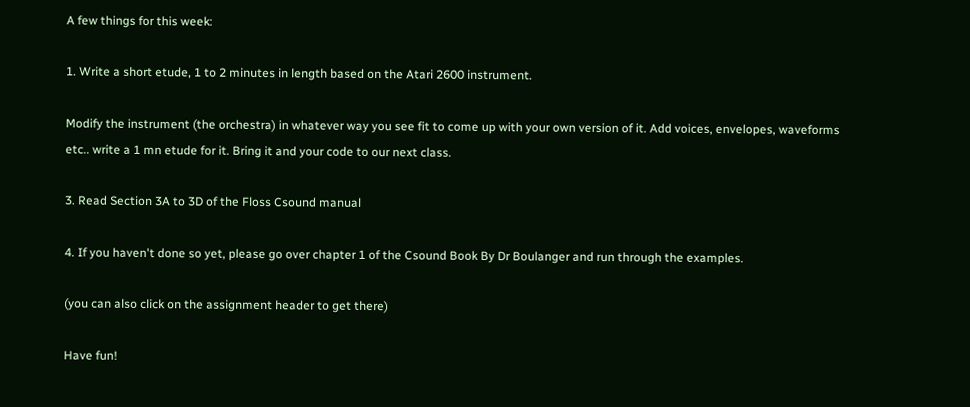A few things for this week:

1. Write a short etude, 1 to 2 minutes in length based on the Atari 2600 instrument.

Modify the instrument (the orchestra) in whatever way you see fit to come up with your own version of it. Add voices, envelopes, waveforms etc.. write a 1 mn etude for it. Bring it and your code to our next class.

3. Read Section 3A to 3D of the Floss Csound manual

4. If you haven't done so yet, please go over chapter 1 of the Csound Book By Dr Boulanger and run through the examples.

(you can also click on the assignment header to get there)

Have fun!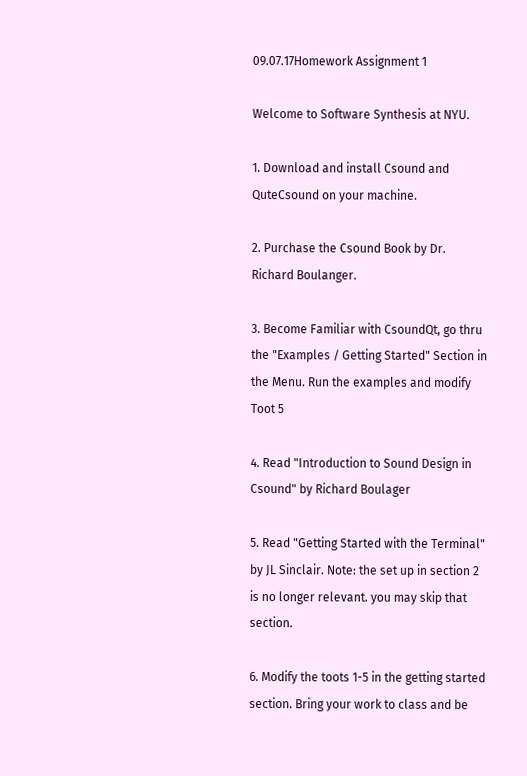09.07.17Homework Assignment 1

Welcome to Software Synthesis at NYU.

1. Download and install Csound and QuteCsound on your machine.

2. Purchase the Csound Book by Dr. Richard Boulanger.

3. Become Familiar with CsoundQt, go thru the "Examples / Getting Started" Section in the Menu. Run the examples and modify Toot 5

4. Read "Introduction to Sound Design in Csound" by Richard Boulager

5. Read "Getting Started with the Terminal" by JL Sinclair. Note: the set up in section 2 is no longer relevant. you may skip that section.

6. Modify the toots 1-5 in the getting started section. Bring your work to class and be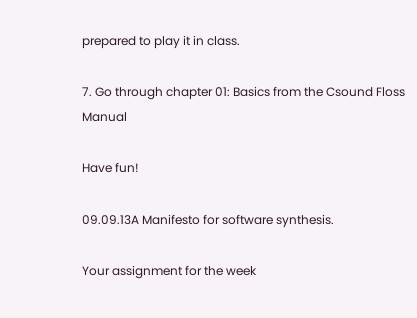prepared to play it in class.

7. Go through chapter 01: Basics from the Csound Floss Manual

Have fun!

09.09.13A Manifesto for software synthesis.

Your assignment for the week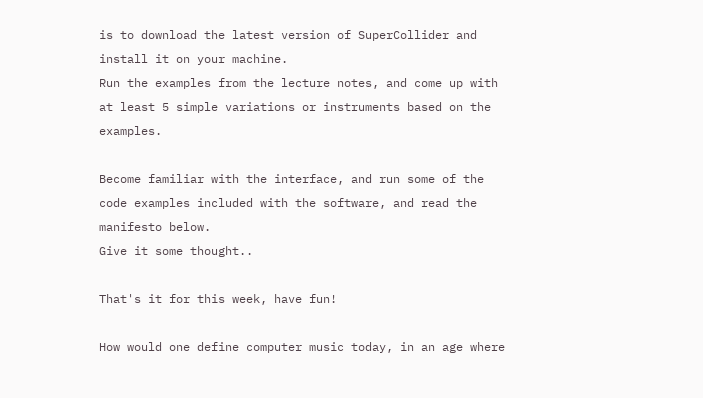is to download the latest version of SuperCollider and install it on your machine.
Run the examples from the lecture notes, and come up with at least 5 simple variations or instruments based on the examples.

Become familiar with the interface, and run some of the code examples included with the software, and read the manifesto below.
Give it some thought..

That's it for this week, have fun!

How would one define computer music today, in an age where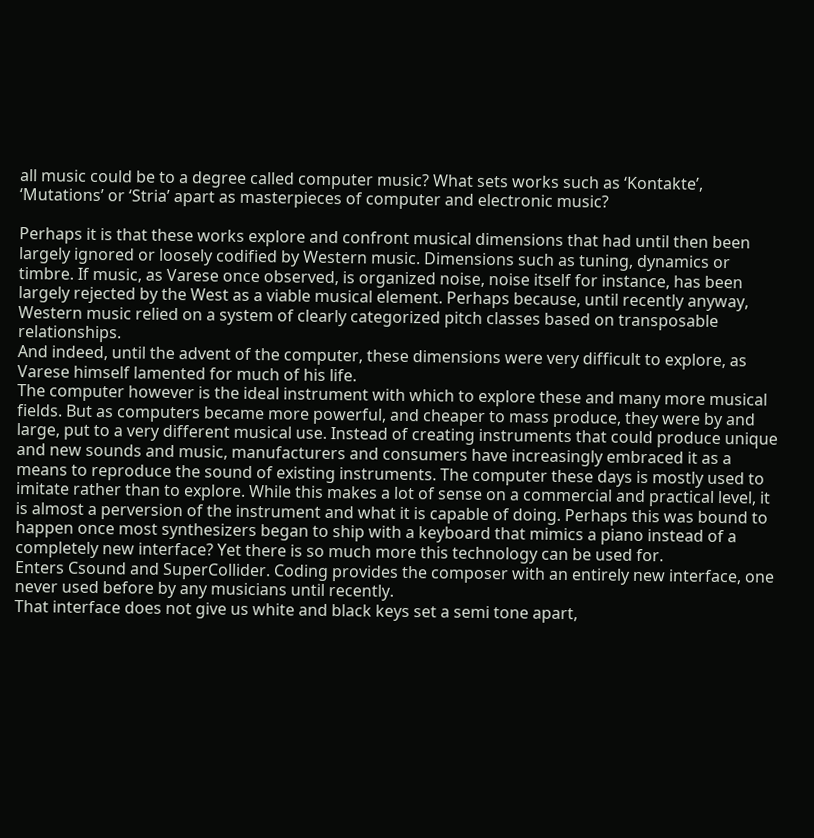all music could be to a degree called computer music? What sets works such as ‘Kontakte’, ‘Mutations’ or ‘Stria’ apart as masterpieces of computer and electronic music?

Perhaps it is that these works explore and confront musical dimensions that had until then been largely ignored or loosely codified by Western music. Dimensions such as tuning, dynamics or timbre. If music, as Varese once observed, is organized noise, noise itself for instance, has been largely rejected by the West as a viable musical element. Perhaps because, until recently anyway, Western music relied on a system of clearly categorized pitch classes based on transposable relationships.
And indeed, until the advent of the computer, these dimensions were very difficult to explore, as Varese himself lamented for much of his life.
The computer however is the ideal instrument with which to explore these and many more musical fields. But as computers became more powerful, and cheaper to mass produce, they were by and large, put to a very different musical use. Instead of creating instruments that could produce unique and new sounds and music, manufacturers and consumers have increasingly embraced it as a means to reproduce the sound of existing instruments. The computer these days is mostly used to imitate rather than to explore. While this makes a lot of sense on a commercial and practical level, it is almost a perversion of the instrument and what it is capable of doing. Perhaps this was bound to happen once most synthesizers began to ship with a keyboard that mimics a piano instead of a completely new interface? Yet there is so much more this technology can be used for.
Enters Csound and SuperCollider. Coding provides the composer with an entirely new interface, one never used before by any musicians until recently.
That interface does not give us white and black keys set a semi tone apart,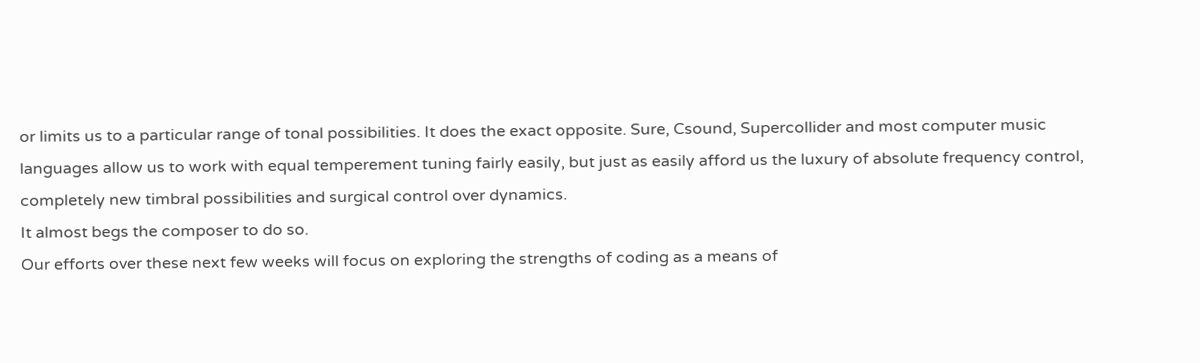or limits us to a particular range of tonal possibilities. It does the exact opposite. Sure, Csound, Supercollider and most computer music languages allow us to work with equal temperement tuning fairly easily, but just as easily afford us the luxury of absolute frequency control, completely new timbral possibilities and surgical control over dynamics.
It almost begs the composer to do so.
Our efforts over these next few weeks will focus on exploring the strengths of coding as a means of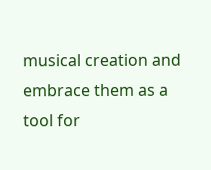musical creation and embrace them as a tool for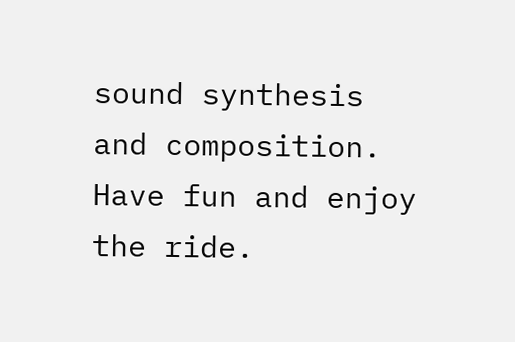sound synthesis and composition. Have fun and enjoy the ride.